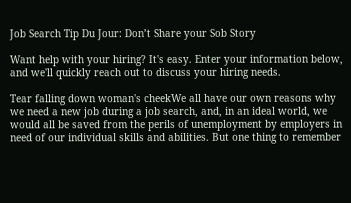Job Search Tip Du Jour: Don’t Share your Sob Story

Want help with your hiring? It's easy. Enter your information below, and we'll quickly reach out to discuss your hiring needs.

Tear falling down woman's cheekWe all have our own reasons why we need a new job during a job search, and, in an ideal world, we would all be saved from the perils of unemployment by employers in need of our individual skills and abilities. But one thing to remember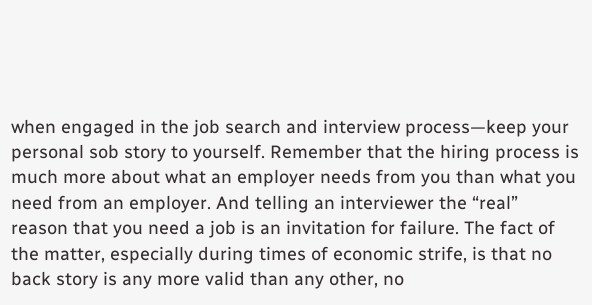when engaged in the job search and interview process—keep your personal sob story to yourself. Remember that the hiring process is much more about what an employer needs from you than what you need from an employer. And telling an interviewer the “real” reason that you need a job is an invitation for failure. The fact of the matter, especially during times of economic strife, is that no back story is any more valid than any other, no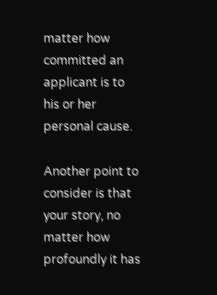matter how committed an applicant is to his or her personal cause.

Another point to consider is that your story, no matter how profoundly it has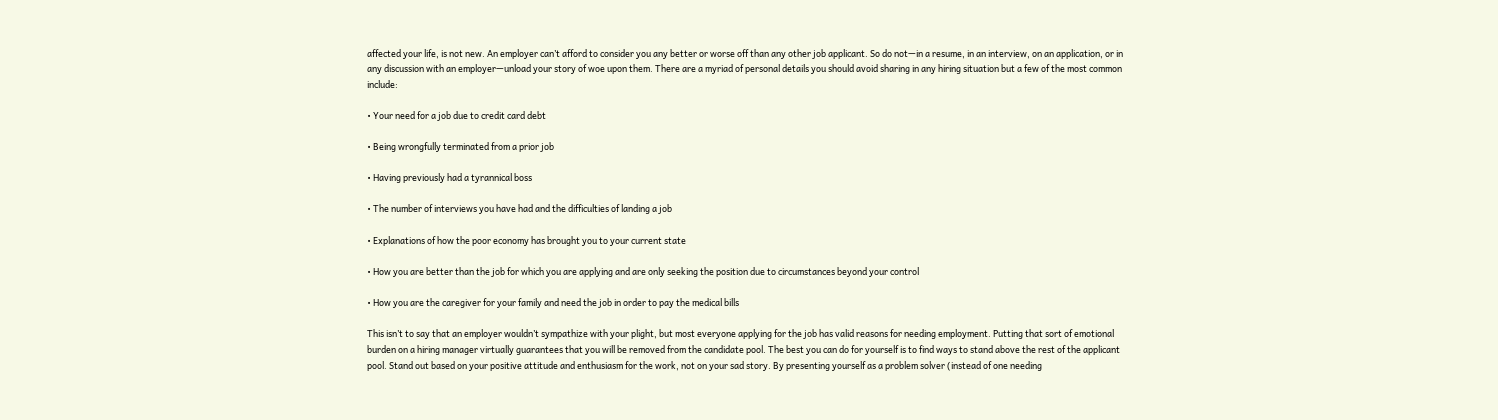affected your life, is not new. An employer can’t afford to consider you any better or worse off than any other job applicant. So do not—in a resume, in an interview, on an application, or in any discussion with an employer—unload your story of woe upon them. There are a myriad of personal details you should avoid sharing in any hiring situation but a few of the most common include:

• Your need for a job due to credit card debt

• Being wrongfully terminated from a prior job

• Having previously had a tyrannical boss

• The number of interviews you have had and the difficulties of landing a job

• Explanations of how the poor economy has brought you to your current state

• How you are better than the job for which you are applying and are only seeking the position due to circumstances beyond your control

• How you are the caregiver for your family and need the job in order to pay the medical bills

This isn’t to say that an employer wouldn’t sympathize with your plight, but most everyone applying for the job has valid reasons for needing employment. Putting that sort of emotional burden on a hiring manager virtually guarantees that you will be removed from the candidate pool. The best you can do for yourself is to find ways to stand above the rest of the applicant pool. Stand out based on your positive attitude and enthusiasm for the work, not on your sad story. By presenting yourself as a problem solver (instead of one needing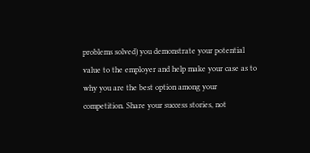problems solved) you demonstrate your potential value to the employer and help make your case as to why you are the best option among your competition. Share your success stories, not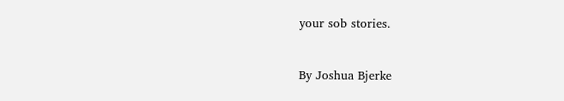your sob stories.


By Joshua Bjerke